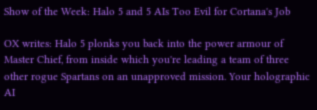Show of the Week: Halo 5 and 5 AIs Too Evil for Cortana's Job

OX writes: Halo 5 plonks you back into the power armour of Master Chief, from inside which you're leading a team of three other rogue Spartans on an unapproved mission. Your holographic AI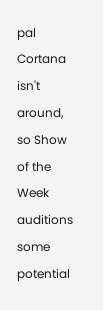pal Cortana isn't around, so Show of the Week auditions some potential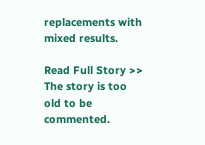replacements with mixed results.

Read Full Story >>
The story is too old to be commented.